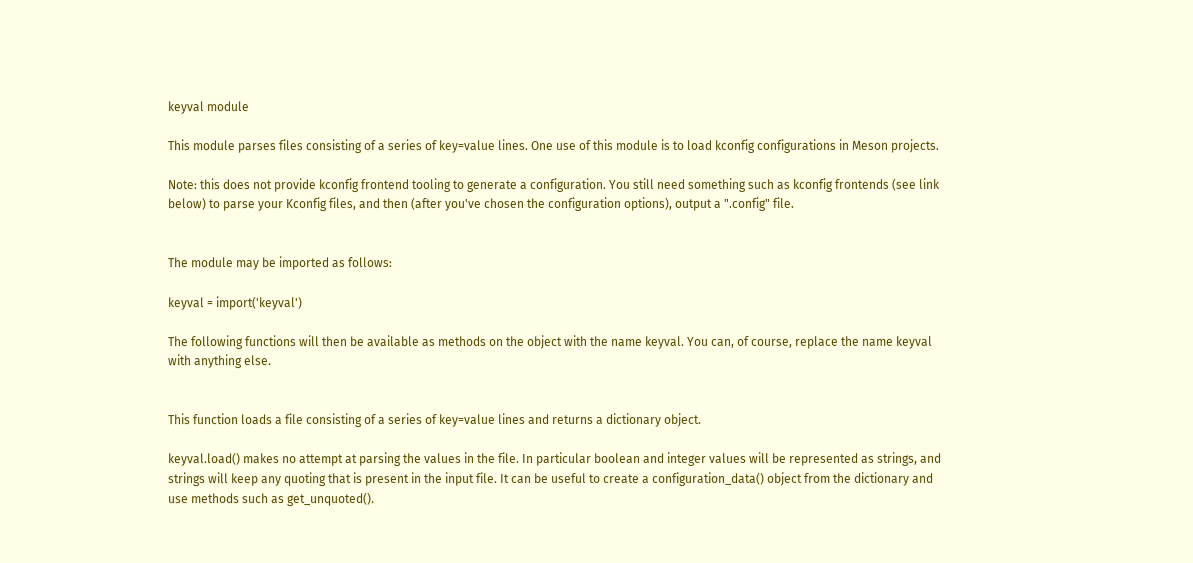keyval module

This module parses files consisting of a series of key=value lines. One use of this module is to load kconfig configurations in Meson projects.

Note: this does not provide kconfig frontend tooling to generate a configuration. You still need something such as kconfig frontends (see link below) to parse your Kconfig files, and then (after you've chosen the configuration options), output a ".config" file.


The module may be imported as follows:

keyval = import('keyval')

The following functions will then be available as methods on the object with the name keyval. You can, of course, replace the name keyval with anything else.


This function loads a file consisting of a series of key=value lines and returns a dictionary object.

keyval.load() makes no attempt at parsing the values in the file. In particular boolean and integer values will be represented as strings, and strings will keep any quoting that is present in the input file. It can be useful to create a configuration_data() object from the dictionary and use methods such as get_unquoted().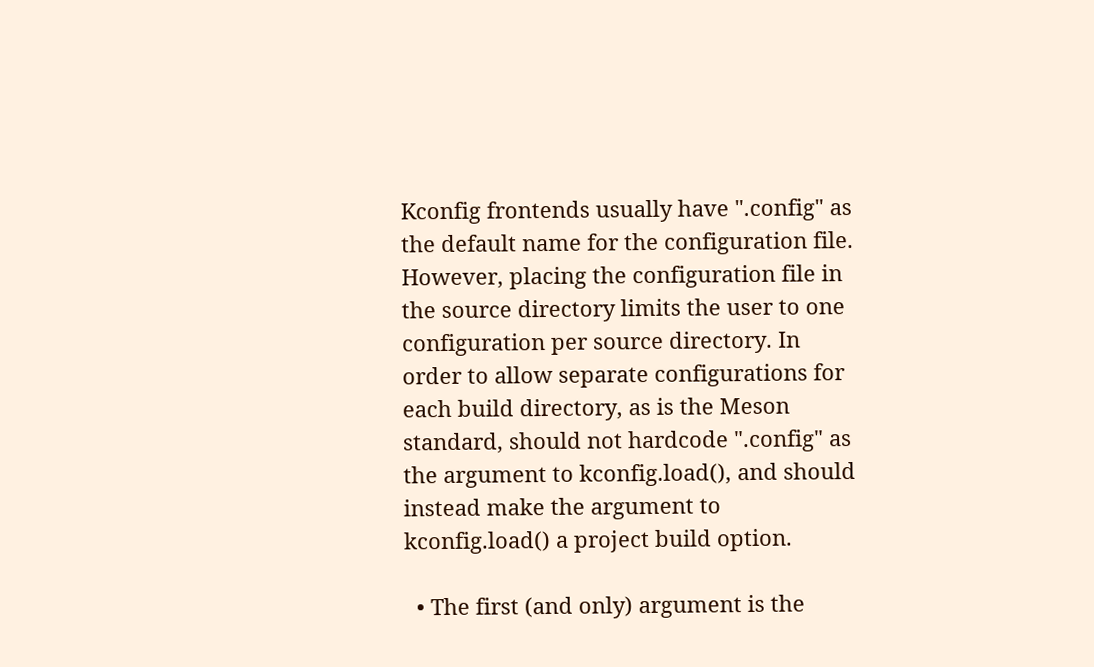Kconfig frontends usually have ".config" as the default name for the configuration file. However, placing the configuration file in the source directory limits the user to one configuration per source directory. In order to allow separate configurations for each build directory, as is the Meson standard, should not hardcode ".config" as the argument to kconfig.load(), and should instead make the argument to kconfig.load() a project build option.

  • The first (and only) argument is the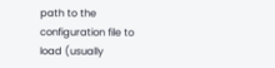path to the configuration file to load (usually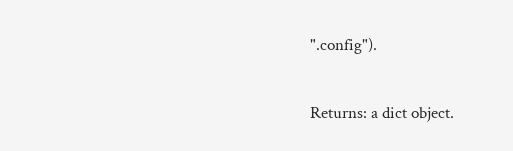".config").

Returns: a dict object.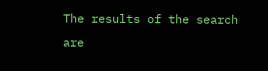The results of the search are